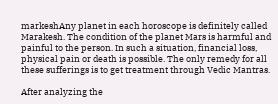markeshAny planet in each horoscope is definitely called Marakesh. The condition of the planet Mars is harmful and painful to the person. In such a situation, financial loss, physical pain or death is possible. The only remedy for all these sufferings is to get treatment through Vedic Mantras.

After analyzing the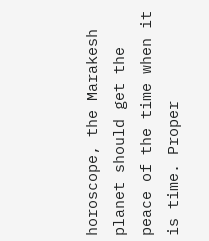horoscope, the Marakesh planet should get the peace of the time when it is time. Proper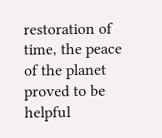restoration of time, the peace of the planet proved to be helpful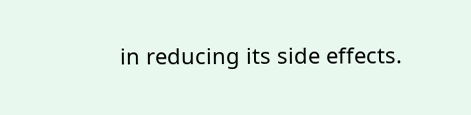in reducing its side effects.